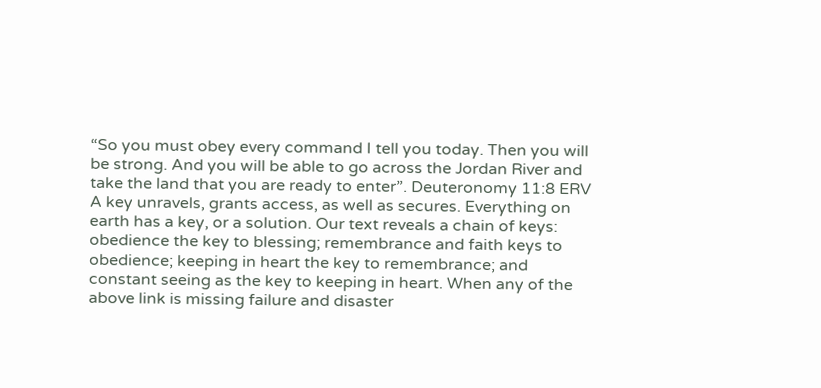“So you must obey every command I tell you today. Then you will be strong. And you will be able to go across the Jordan River and take the land that you are ready to enter”. Deuteronomy 11:8 ERV
A key unravels, grants access, as well as secures. Everything on earth has a key, or a solution. Our text reveals a chain of keys: obedience the key to blessing; remembrance and faith keys to obedience; keeping in heart the key to remembrance; and constant seeing as the key to keeping in heart. When any of the above link is missing failure and disaster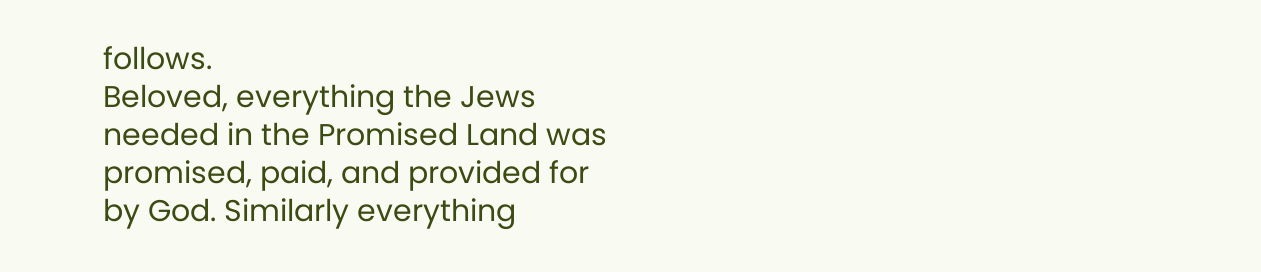follows.
Beloved, everything the Jews needed in the Promised Land was promised, paid, and provided for by God. Similarly everything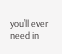you’ll ever need in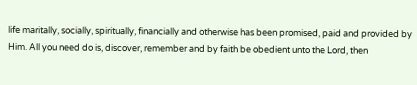life maritally, socially, spiritually, financially and otherwise has been promised, paid and provided by Him. All you need do is, discover, remember and by faith be obedient unto the Lord, then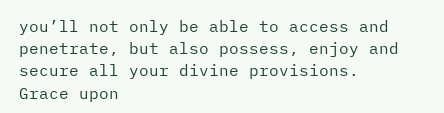you’ll not only be able to access and penetrate, but also possess, enjoy and secure all your divine provisions.
Grace upon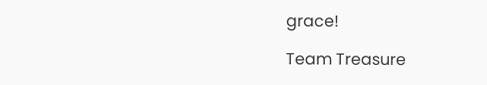grace!

Team Treasure